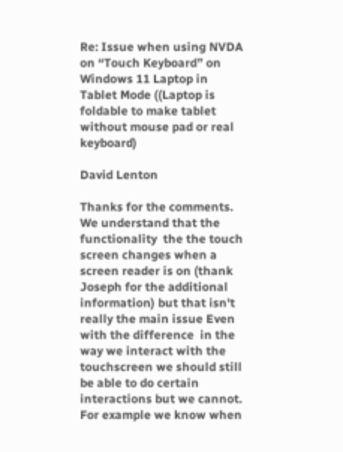Re: Issue when using NVDA on “Touch Keyboard” on Windows 11 Laptop in Tablet Mode ((Laptop is foldable to make tablet without mouse pad or real keyboard)

David Lenton

Thanks for the comments. We understand that the functionality  the the touch screen changes when a screen reader is on (thank Joseph for the additional information) but that isn't really the main issue Even with the difference  in the way we interact with the touchscreen we should still be able to do certain interactions but we cannot. For example we know when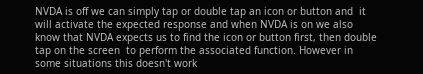NVDA is off we can simply tap or double tap an icon or button and  it will activate the expected response and when NVDA is on we also know that NVDA expects us to find the icon or button first, then double tap on the screen  to perform the associated function. However in some situations this doesn't work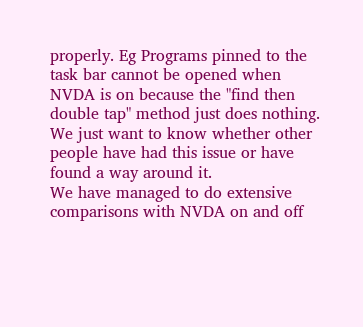properly. Eg Programs pinned to the task bar cannot be opened when NVDA is on because the "find then double tap" method just does nothing. We just want to know whether other people have had this issue or have found a way around it.
We have managed to do extensive comparisons with NVDA on and off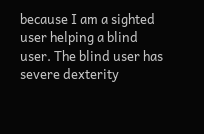because I am a sighted user helping a blind user. The blind user has severe dexterity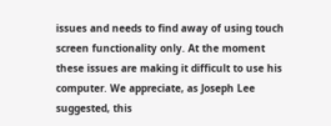issues and needs to find away of using touch screen functionality only. At the moment these issues are making it difficult to use his computer. We appreciate, as Joseph Lee suggested, this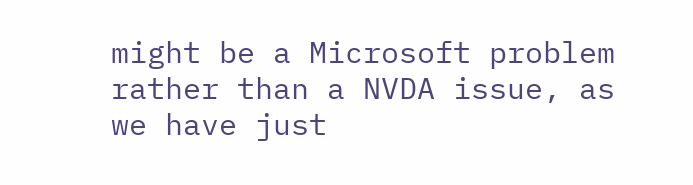might be a Microsoft problem rather than a NVDA issue, as we have just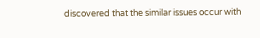discovered that the similar issues occur with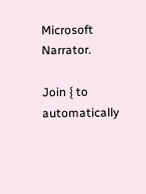Microsoft Narrator.

Join { to automatically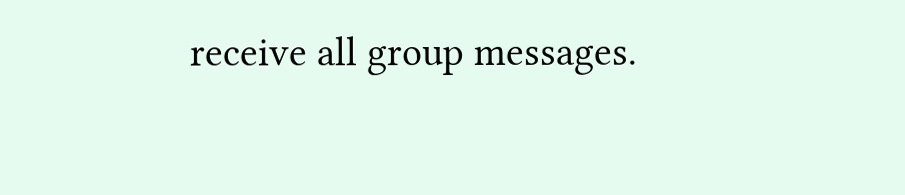receive all group messages.